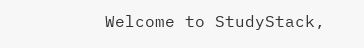Welcome to StudyStack,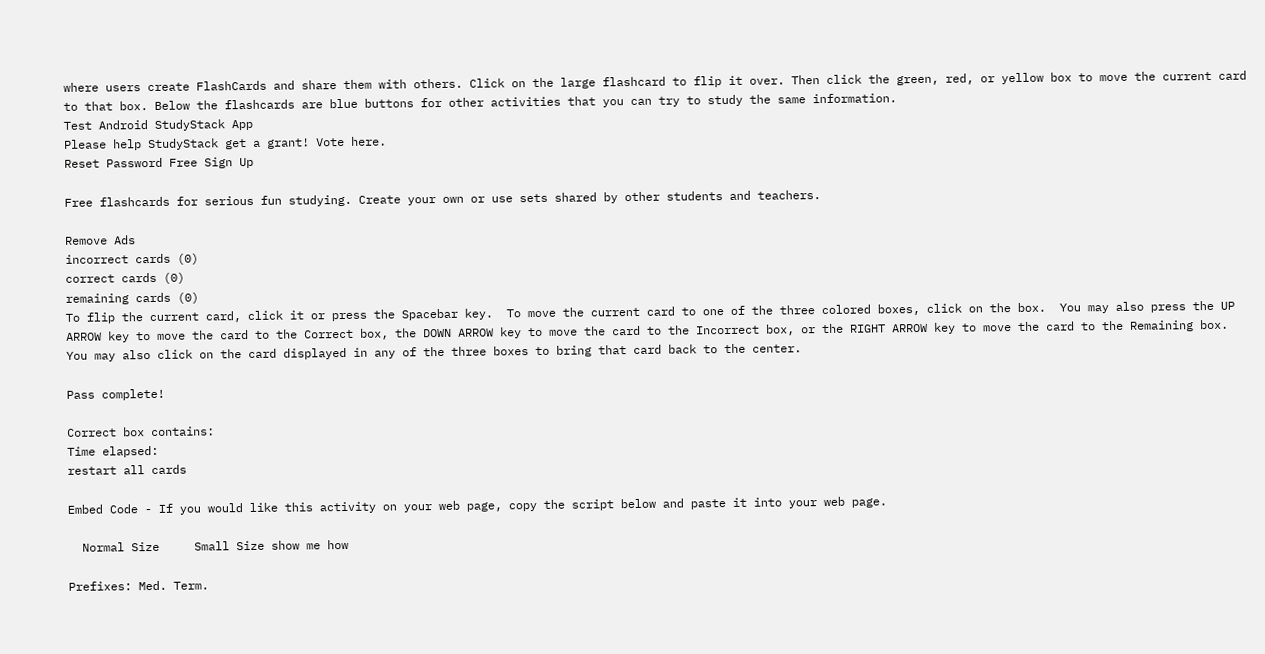where users create FlashCards and share them with others. Click on the large flashcard to flip it over. Then click the green, red, or yellow box to move the current card to that box. Below the flashcards are blue buttons for other activities that you can try to study the same information.
Test Android StudyStack App
Please help StudyStack get a grant! Vote here.
Reset Password Free Sign Up

Free flashcards for serious fun studying. Create your own or use sets shared by other students and teachers.

Remove Ads
incorrect cards (0)
correct cards (0)
remaining cards (0)
To flip the current card, click it or press the Spacebar key.  To move the current card to one of the three colored boxes, click on the box.  You may also press the UP ARROW key to move the card to the Correct box, the DOWN ARROW key to move the card to the Incorrect box, or the RIGHT ARROW key to move the card to the Remaining box.  You may also click on the card displayed in any of the three boxes to bring that card back to the center.

Pass complete!

Correct box contains:
Time elapsed:
restart all cards

Embed Code - If you would like this activity on your web page, copy the script below and paste it into your web page.

  Normal Size     Small Size show me how

Prefixes: Med. Term.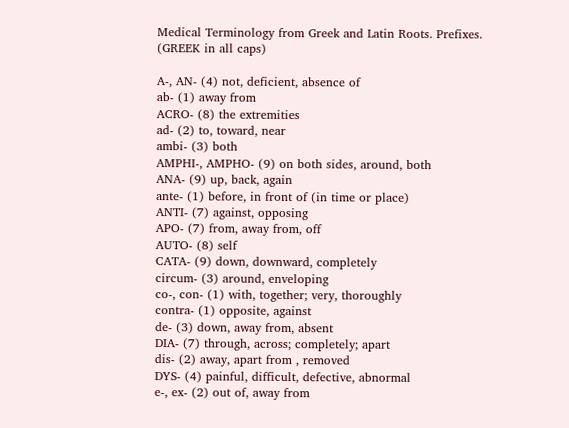Medical Terminology from Greek and Latin Roots. Prefixes. (GREEK in all caps)

A-, AN- (4) not, deficient, absence of
ab- (1) away from
ACRO- (8) the extremities
ad- (2) to, toward, near
ambi- (3) both
AMPHI-, AMPHO- (9) on both sides, around, both
ANA- (9) up, back, again
ante- (1) before, in front of (in time or place)
ANTI- (7) against, opposing
APO- (7) from, away from, off
AUTO- (8) self
CATA- (9) down, downward, completely
circum- (3) around, enveloping
co-, con- (1) with, together; very, thoroughly
contra- (1) opposite, against
de- (3) down, away from, absent
DIA- (7) through, across; completely; apart
dis- (2) away, apart from , removed
DYS- (4) painful, difficult, defective, abnormal
e-, ex- (2) out of, away from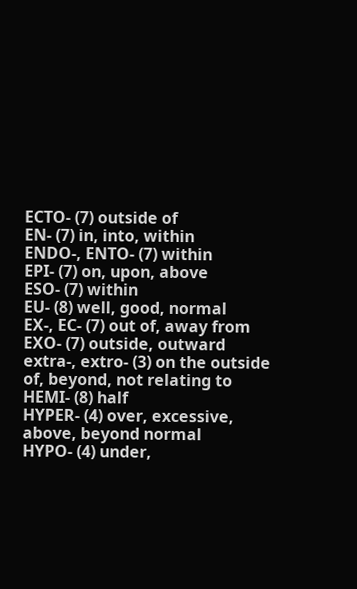ECTO- (7) outside of
EN- (7) in, into, within
ENDO-, ENTO- (7) within
EPI- (7) on, upon, above
ESO- (7) within
EU- (8) well, good, normal
EX-, EC- (7) out of, away from
EXO- (7) outside, outward
extra-, extro- (3) on the outside of, beyond, not relating to
HEMI- (8) half
HYPER- (4) over, excessive, above, beyond normal
HYPO- (4) under,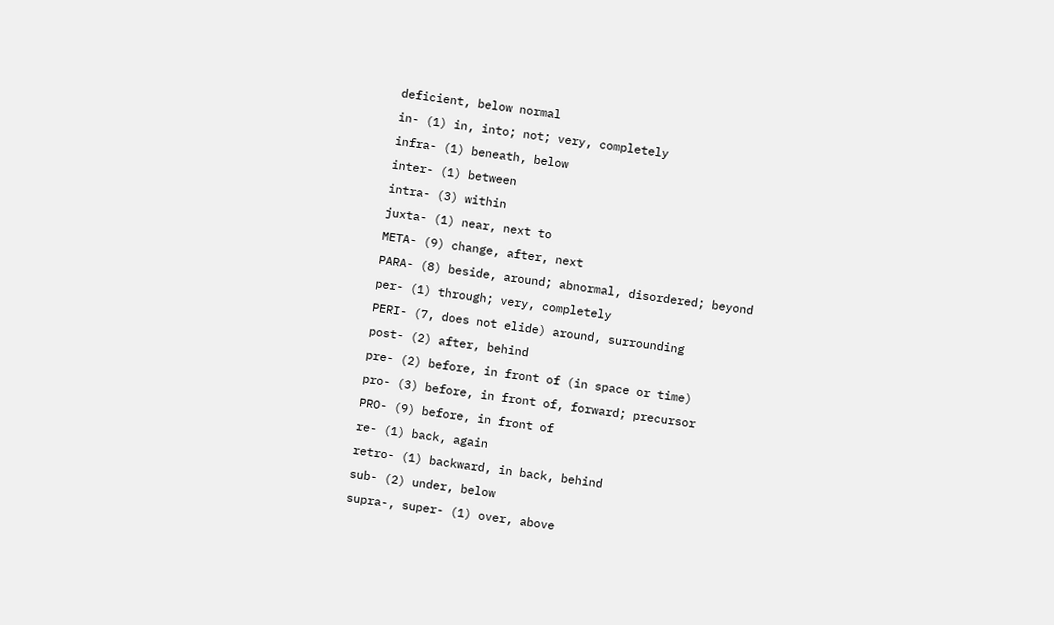deficient, below normal
in- (1) in, into; not; very, completely
infra- (1) beneath, below
inter- (1) between
intra- (3) within
juxta- (1) near, next to
META- (9) change, after, next
PARA- (8) beside, around; abnormal, disordered; beyond
per- (1) through; very, completely
PERI- (7, does not elide) around, surrounding
post- (2) after, behind
pre- (2) before, in front of (in space or time)
pro- (3) before, in front of, forward; precursor
PRO- (9) before, in front of
re- (1) back, again
retro- (1) backward, in back, behind
sub- (2) under, below
supra-, super- (1) over, above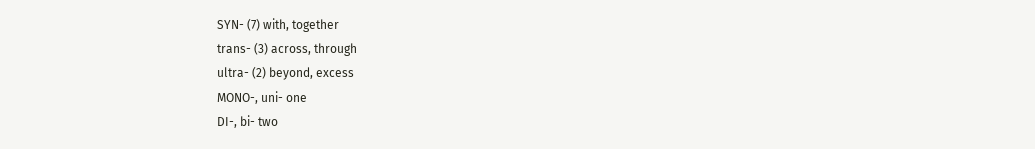SYN- (7) with, together
trans- (3) across, through
ultra- (2) beyond, excess
MONO-, uni- one
DI-, bi- two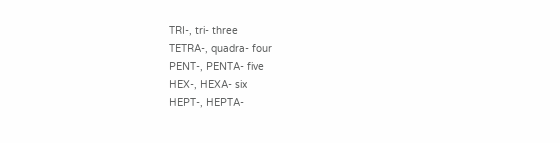TRI-, tri- three
TETRA-, quadra- four
PENT-, PENTA- five
HEX-, HEXA- six
HEPT-, HEPTA-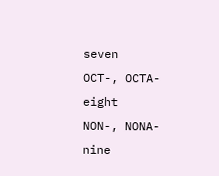seven
OCT-, OCTA- eight
NON-, NONA- nine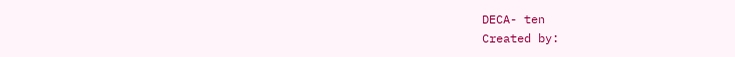DECA- ten
Created by: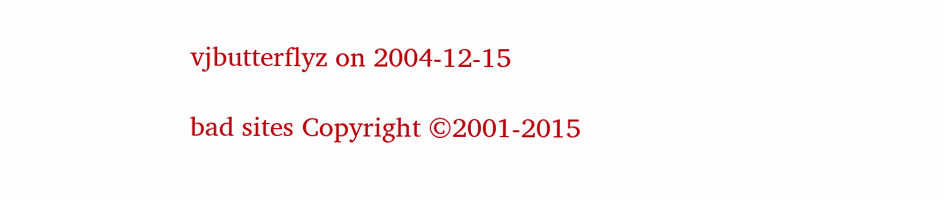vjbutterflyz on 2004-12-15

bad sites Copyright ©2001-2015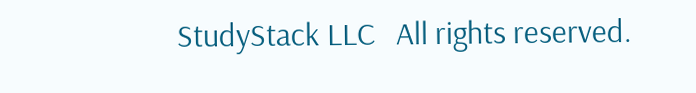StudyStack LLC   All rights reserved.